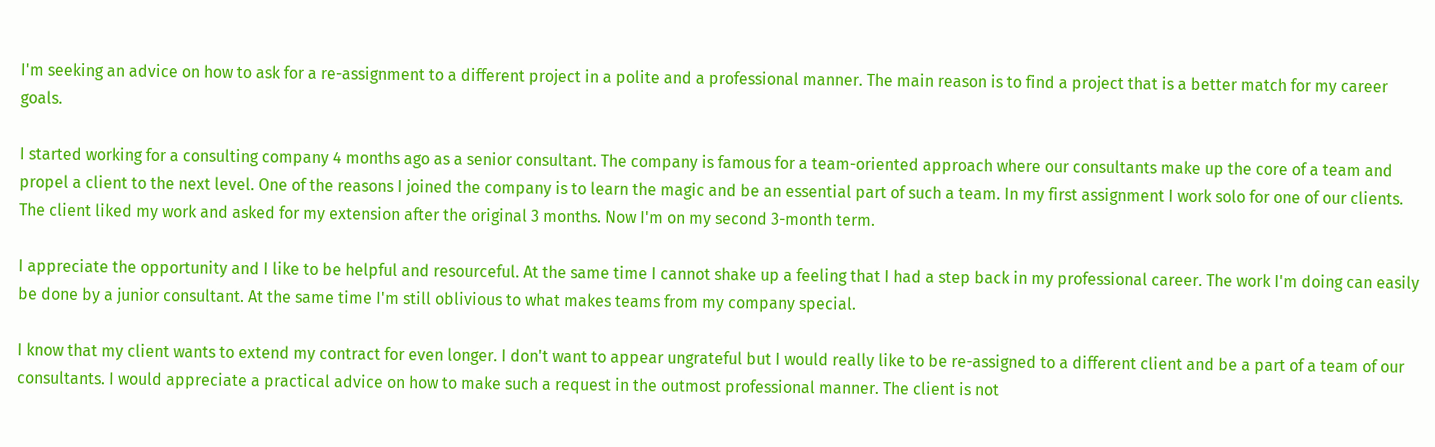I'm seeking an advice on how to ask for a re-assignment to a different project in a polite and a professional manner. The main reason is to find a project that is a better match for my career goals.

I started working for a consulting company 4 months ago as a senior consultant. The company is famous for a team-oriented approach where our consultants make up the core of a team and propel a client to the next level. One of the reasons I joined the company is to learn the magic and be an essential part of such a team. In my first assignment I work solo for one of our clients. The client liked my work and asked for my extension after the original 3 months. Now I'm on my second 3-month term.

I appreciate the opportunity and I like to be helpful and resourceful. At the same time I cannot shake up a feeling that I had a step back in my professional career. The work I'm doing can easily be done by a junior consultant. At the same time I'm still oblivious to what makes teams from my company special.

I know that my client wants to extend my contract for even longer. I don't want to appear ungrateful but I would really like to be re-assigned to a different client and be a part of a team of our consultants. I would appreciate a practical advice on how to make such a request in the outmost professional manner. The client is not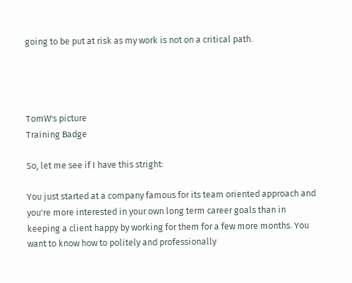going to be put at risk as my work is not on a critical path.




TomW's picture
Training Badge

So, let me see if I have this stright:

You just started at a company famous for its team oriented approach and you're more interested in your own long term career goals than in keeping a client happy by working for them for a few more months. You want to know how to politely and professionally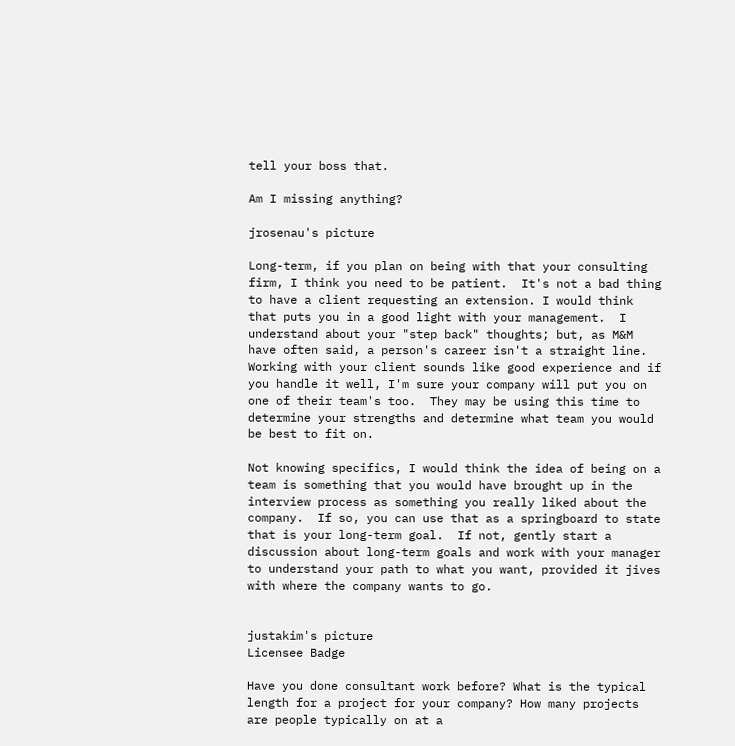tell your boss that.

Am I missing anything?

jrosenau's picture

Long-term, if you plan on being with that your consulting firm, I think you need to be patient.  It's not a bad thing to have a client requesting an extension. I would think that puts you in a good light with your management.  I understand about your "step back" thoughts; but, as M&M have often said, a person's career isn't a straight line.  Working with your client sounds like good experience and if you handle it well, I'm sure your company will put you on one of their team's too.  They may be using this time to determine your strengths and determine what team you would be best to fit on.

Not knowing specifics, I would think the idea of being on a team is something that you would have brought up in the interview process as something you really liked about the company.  If so, you can use that as a springboard to state that is your long-term goal.  If not, gently start a discussion about long-term goals and work with your manager to understand your path to what you want, provided it jives with where the company wants to go.


justakim's picture
Licensee Badge

Have you done consultant work before? What is the typical length for a project for your company? How many projects are people typically on at a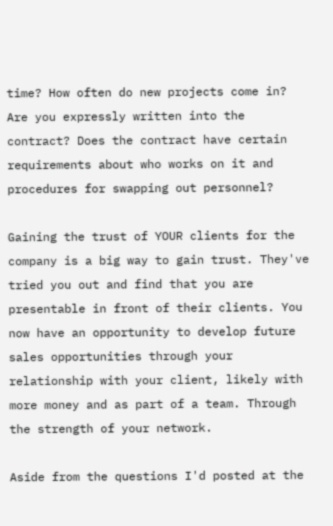time? How often do new projects come in? Are you expressly written into the contract? Does the contract have certain requirements about who works on it and procedures for swapping out personnel?

Gaining the trust of YOUR clients for the company is a big way to gain trust. They've tried you out and find that you are presentable in front of their clients. You now have an opportunity to develop future sales opportunities through your relationship with your client, likely with more money and as part of a team. Through the strength of your network.

Aside from the questions I'd posted at the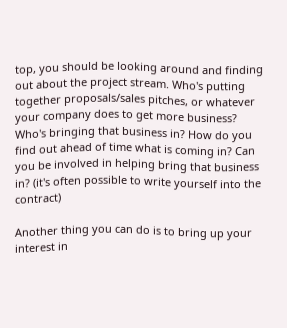top, you should be looking around and finding out about the project stream. Who's putting together proposals/sales pitches, or whatever your company does to get more business? Who's bringing that business in? How do you find out ahead of time what is coming in? Can you be involved in helping bring that business in? (it's often possible to write yourself into the contract)

Another thing you can do is to bring up your interest in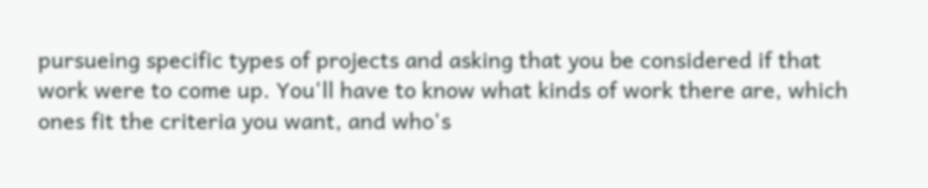pursueing specific types of projects and asking that you be considered if that work were to come up. You'll have to know what kinds of work there are, which ones fit the criteria you want, and who's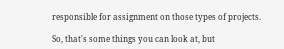responsible for assignment on those types of projects.

So, that's some things you can look at, but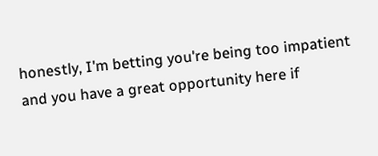honestly, I'm betting you're being too impatient and you have a great opportunity here if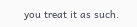you treat it as such.